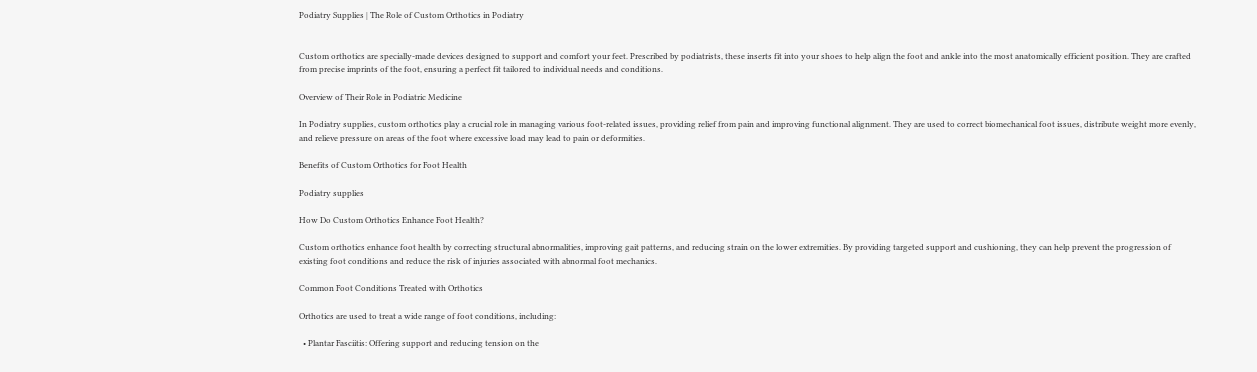Podiatry Supplies | The Role of Custom Orthotics in Podiatry


Custom orthotics are specially-made devices designed to support and comfort your feet. Prescribed by podiatrists, these inserts fit into your shoes to help align the foot and ankle into the most anatomically efficient position. They are crafted from precise imprints of the foot, ensuring a perfect fit tailored to individual needs and conditions.

Overview of Their Role in Podiatric Medicine

In Podiatry supplies, custom orthotics play a crucial role in managing various foot-related issues, providing relief from pain and improving functional alignment. They are used to correct biomechanical foot issues, distribute weight more evenly, and relieve pressure on areas of the foot where excessive load may lead to pain or deformities.

Benefits of Custom Orthotics for Foot Health

Podiatry supplies

How Do Custom Orthotics Enhance Foot Health?

Custom orthotics enhance foot health by correcting structural abnormalities, improving gait patterns, and reducing strain on the lower extremities. By providing targeted support and cushioning, they can help prevent the progression of existing foot conditions and reduce the risk of injuries associated with abnormal foot mechanics.

Common Foot Conditions Treated with Orthotics

Orthotics are used to treat a wide range of foot conditions, including:

  • Plantar Fasciitis: Offering support and reducing tension on the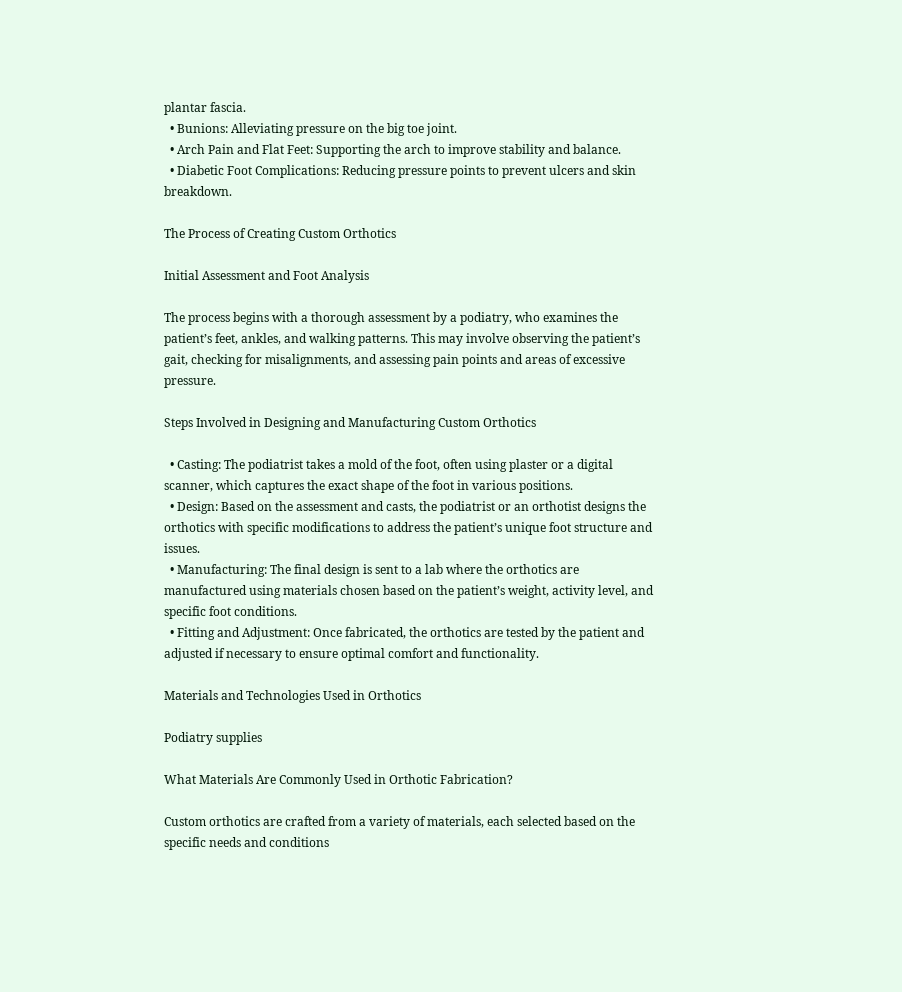plantar fascia.
  • Bunions: Alleviating pressure on the big toe joint.
  • Arch Pain and Flat Feet: Supporting the arch to improve stability and balance.
  • Diabetic Foot Complications: Reducing pressure points to prevent ulcers and skin breakdown.

The Process of Creating Custom Orthotics

Initial Assessment and Foot Analysis

The process begins with a thorough assessment by a podiatry, who examines the patient’s feet, ankles, and walking patterns. This may involve observing the patient’s gait, checking for misalignments, and assessing pain points and areas of excessive pressure.

Steps Involved in Designing and Manufacturing Custom Orthotics

  • Casting: The podiatrist takes a mold of the foot, often using plaster or a digital scanner, which captures the exact shape of the foot in various positions.
  • Design: Based on the assessment and casts, the podiatrist or an orthotist designs the orthotics with specific modifications to address the patient’s unique foot structure and issues.
  • Manufacturing: The final design is sent to a lab where the orthotics are manufactured using materials chosen based on the patient’s weight, activity level, and specific foot conditions.
  • Fitting and Adjustment: Once fabricated, the orthotics are tested by the patient and adjusted if necessary to ensure optimal comfort and functionality.

Materials and Technologies Used in Orthotics

Podiatry supplies

What Materials Are Commonly Used in Orthotic Fabrication?

Custom orthotics are crafted from a variety of materials, each selected based on the specific needs and conditions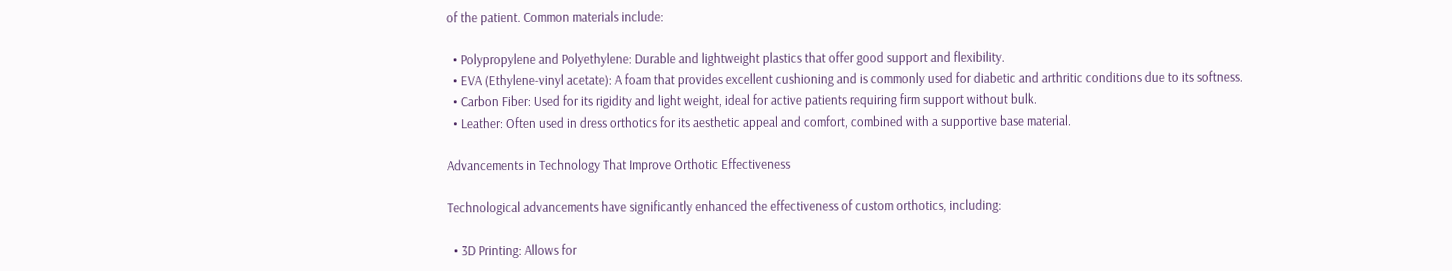of the patient. Common materials include:

  • Polypropylene and Polyethylene: Durable and lightweight plastics that offer good support and flexibility.
  • EVA (Ethylene-vinyl acetate): A foam that provides excellent cushioning and is commonly used for diabetic and arthritic conditions due to its softness.
  • Carbon Fiber: Used for its rigidity and light weight, ideal for active patients requiring firm support without bulk.
  • Leather: Often used in dress orthotics for its aesthetic appeal and comfort, combined with a supportive base material.

Advancements in Technology That Improve Orthotic Effectiveness

Technological advancements have significantly enhanced the effectiveness of custom orthotics, including:

  • 3D Printing: Allows for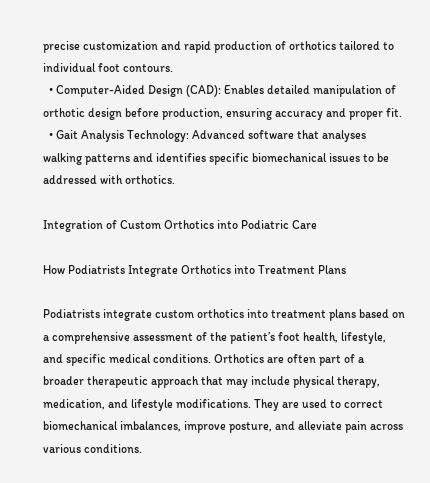precise customization and rapid production of orthotics tailored to individual foot contours.
  • Computer-Aided Design (CAD): Enables detailed manipulation of orthotic design before production, ensuring accuracy and proper fit.
  • Gait Analysis Technology: Advanced software that analyses walking patterns and identifies specific biomechanical issues to be addressed with orthotics.

Integration of Custom Orthotics into Podiatric Care

How Podiatrists Integrate Orthotics into Treatment Plans

Podiatrists integrate custom orthotics into treatment plans based on a comprehensive assessment of the patient’s foot health, lifestyle, and specific medical conditions. Orthotics are often part of a broader therapeutic approach that may include physical therapy, medication, and lifestyle modifications. They are used to correct biomechanical imbalances, improve posture, and alleviate pain across various conditions.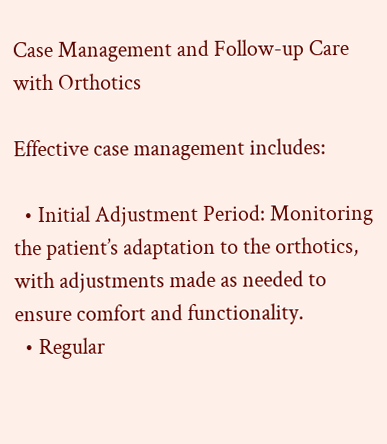Case Management and Follow-up Care with Orthotics

Effective case management includes:

  • Initial Adjustment Period: Monitoring the patient’s adaptation to the orthotics, with adjustments made as needed to ensure comfort and functionality.
  • Regular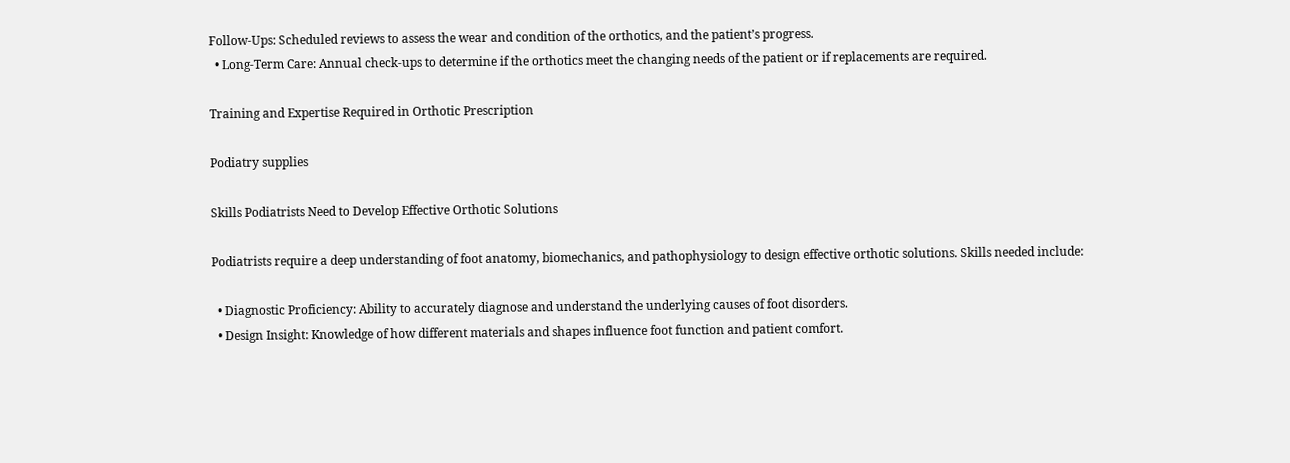Follow-Ups: Scheduled reviews to assess the wear and condition of the orthotics, and the patient’s progress.
  • Long-Term Care: Annual check-ups to determine if the orthotics meet the changing needs of the patient or if replacements are required.

Training and Expertise Required in Orthotic Prescription

Podiatry supplies

Skills Podiatrists Need to Develop Effective Orthotic Solutions

Podiatrists require a deep understanding of foot anatomy, biomechanics, and pathophysiology to design effective orthotic solutions. Skills needed include:

  • Diagnostic Proficiency: Ability to accurately diagnose and understand the underlying causes of foot disorders.
  • Design Insight: Knowledge of how different materials and shapes influence foot function and patient comfort.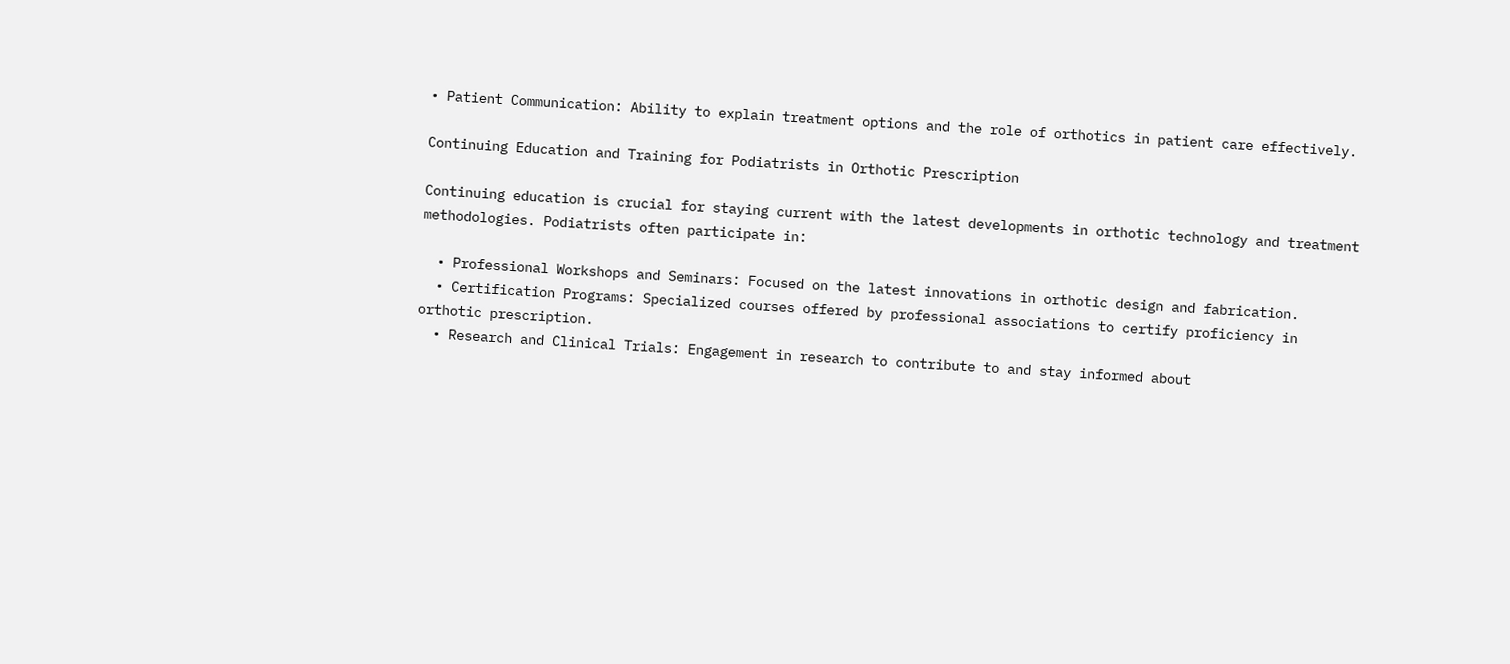• Patient Communication: Ability to explain treatment options and the role of orthotics in patient care effectively.

Continuing Education and Training for Podiatrists in Orthotic Prescription

Continuing education is crucial for staying current with the latest developments in orthotic technology and treatment methodologies. Podiatrists often participate in:

  • Professional Workshops and Seminars: Focused on the latest innovations in orthotic design and fabrication.
  • Certification Programs: Specialized courses offered by professional associations to certify proficiency in orthotic prescription.
  • Research and Clinical Trials: Engagement in research to contribute to and stay informed about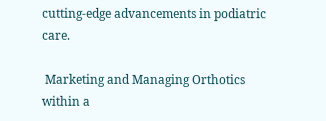cutting-edge advancements in podiatric care.

 Marketing and Managing Orthotics within a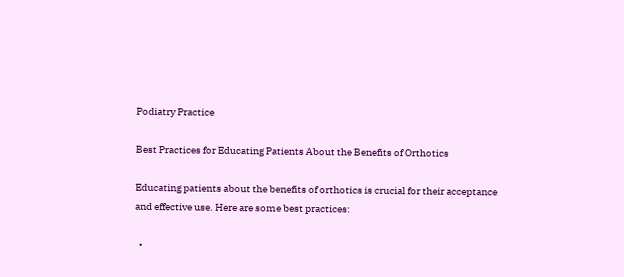Podiatry Practice

Best Practices for Educating Patients About the Benefits of Orthotics

Educating patients about the benefits of orthotics is crucial for their acceptance and effective use. Here are some best practices:

  •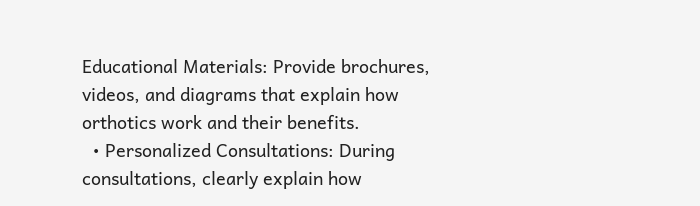Educational Materials: Provide brochures, videos, and diagrams that explain how orthotics work and their benefits.
  • Personalized Consultations: During consultations, clearly explain how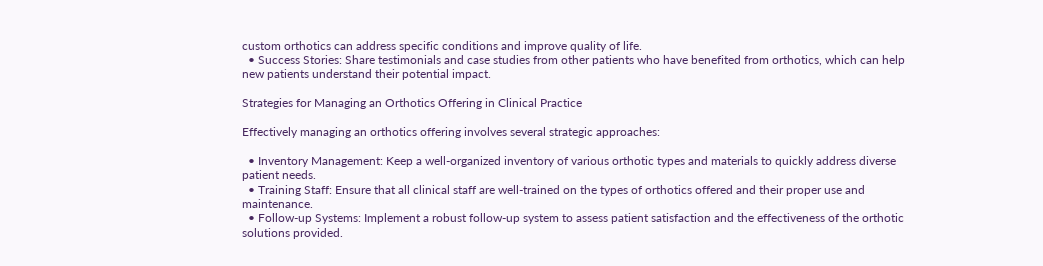custom orthotics can address specific conditions and improve quality of life.
  • Success Stories: Share testimonials and case studies from other patients who have benefited from orthotics, which can help new patients understand their potential impact.

Strategies for Managing an Orthotics Offering in Clinical Practice

Effectively managing an orthotics offering involves several strategic approaches:

  • Inventory Management: Keep a well-organized inventory of various orthotic types and materials to quickly address diverse patient needs.
  • Training Staff: Ensure that all clinical staff are well-trained on the types of orthotics offered and their proper use and maintenance.
  • Follow-up Systems: Implement a robust follow-up system to assess patient satisfaction and the effectiveness of the orthotic solutions provided.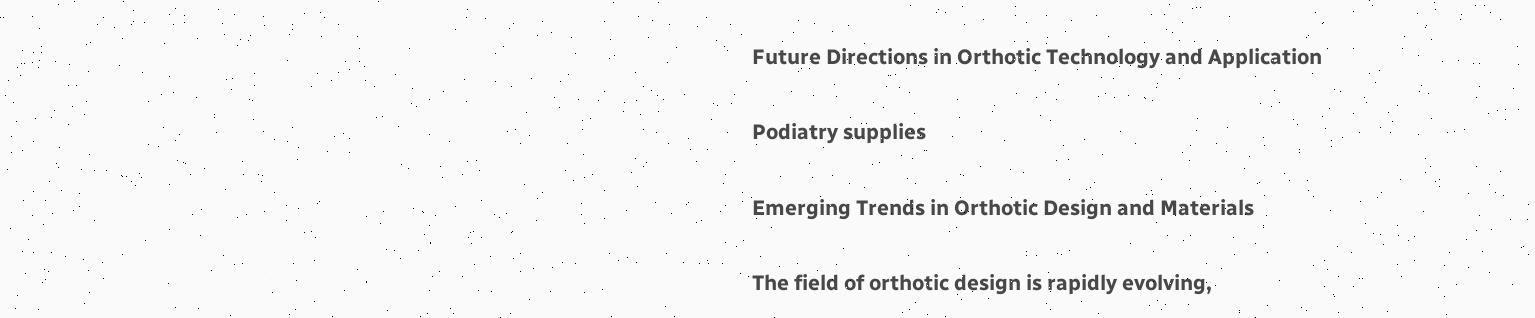Future Directions in Orthotic Technology and Application

Podiatry supplies

Emerging Trends in Orthotic Design and Materials

The field of orthotic design is rapidly evolving,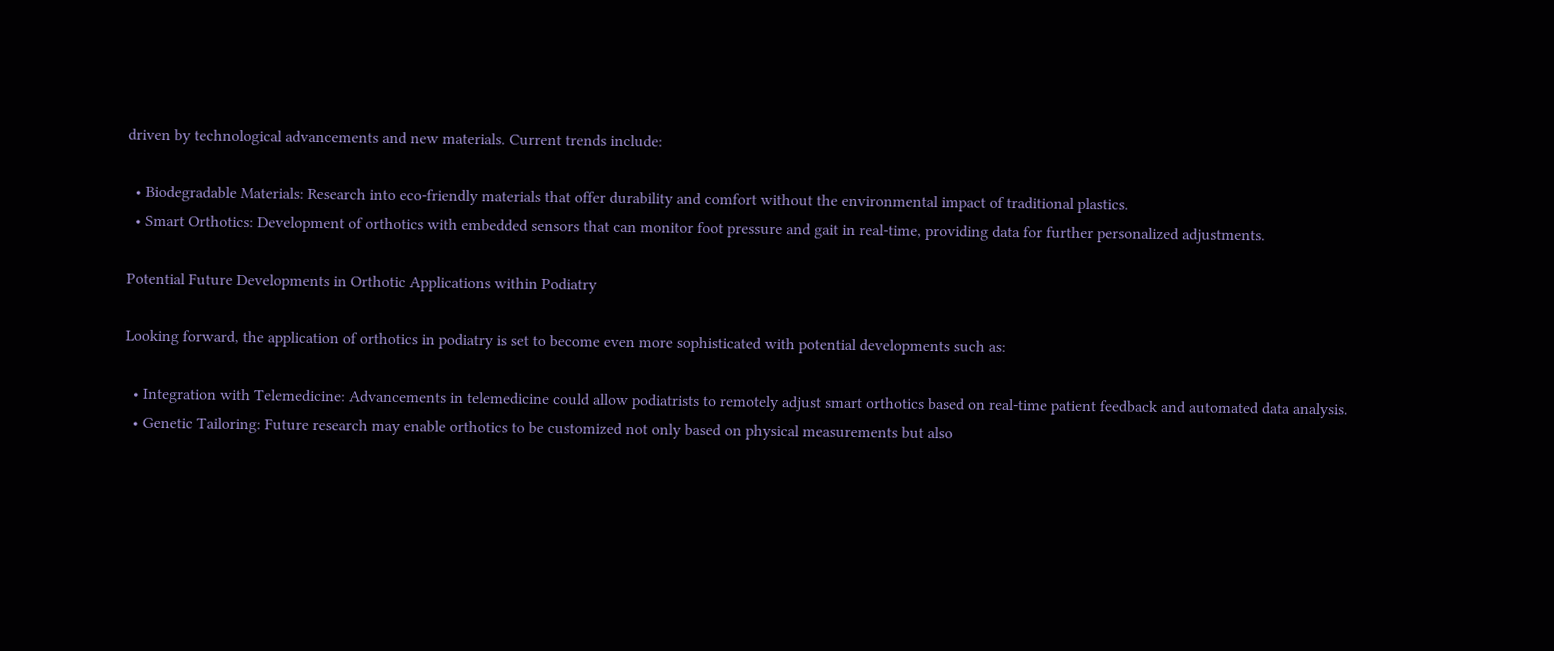driven by technological advancements and new materials. Current trends include:

  • Biodegradable Materials: Research into eco-friendly materials that offer durability and comfort without the environmental impact of traditional plastics.
  • Smart Orthotics: Development of orthotics with embedded sensors that can monitor foot pressure and gait in real-time, providing data for further personalized adjustments.

Potential Future Developments in Orthotic Applications within Podiatry

Looking forward, the application of orthotics in podiatry is set to become even more sophisticated with potential developments such as:

  • Integration with Telemedicine: Advancements in telemedicine could allow podiatrists to remotely adjust smart orthotics based on real-time patient feedback and automated data analysis.
  • Genetic Tailoring: Future research may enable orthotics to be customized not only based on physical measurements but also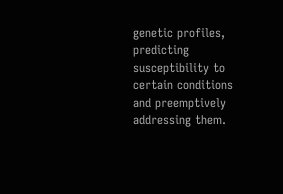genetic profiles, predicting susceptibility to certain conditions and preemptively addressing them.